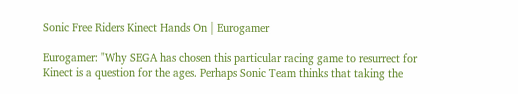Sonic Free Riders Kinect Hands On | Eurogamer

Eurogamer: "Why SEGA has chosen this particular racing game to resurrect for Kinect is a question for the ages. Perhaps Sonic Team thinks that taking the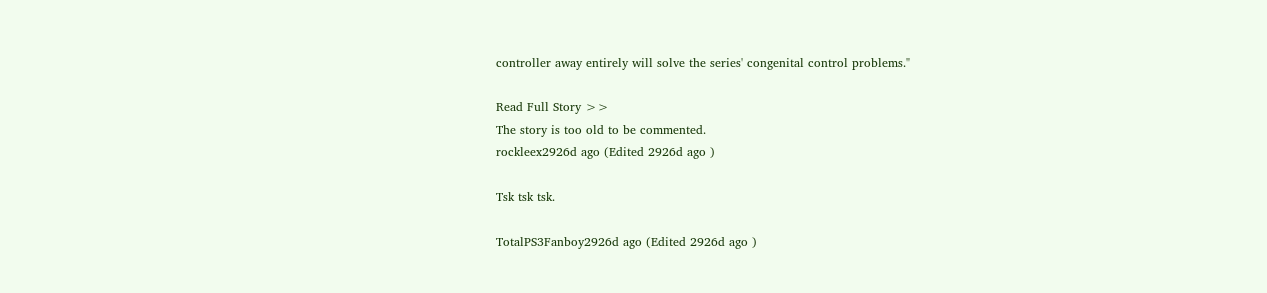controller away entirely will solve the series' congenital control problems."

Read Full Story >>
The story is too old to be commented.
rockleex2926d ago (Edited 2926d ago )

Tsk tsk tsk.

TotalPS3Fanboy2926d ago (Edited 2926d ago )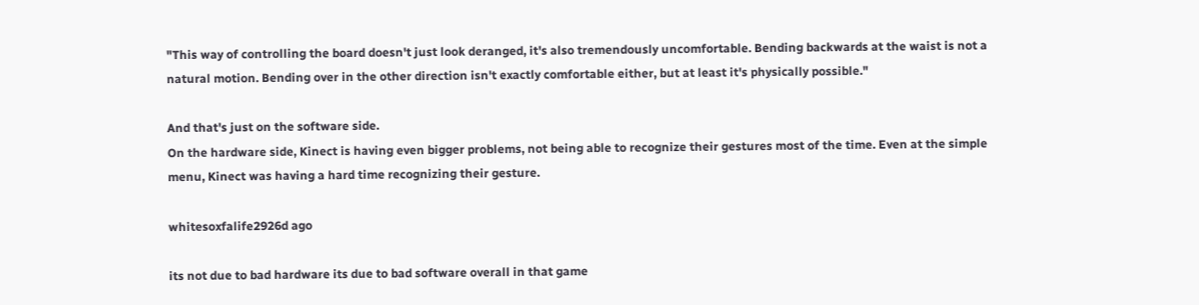"This way of controlling the board doesn't just look deranged, it's also tremendously uncomfortable. Bending backwards at the waist is not a natural motion. Bending over in the other direction isn't exactly comfortable either, but at least it's physically possible."

And that's just on the software side.
On the hardware side, Kinect is having even bigger problems, not being able to recognize their gestures most of the time. Even at the simple menu, Kinect was having a hard time recognizing their gesture.

whitesoxfalife2926d ago

its not due to bad hardware its due to bad software overall in that game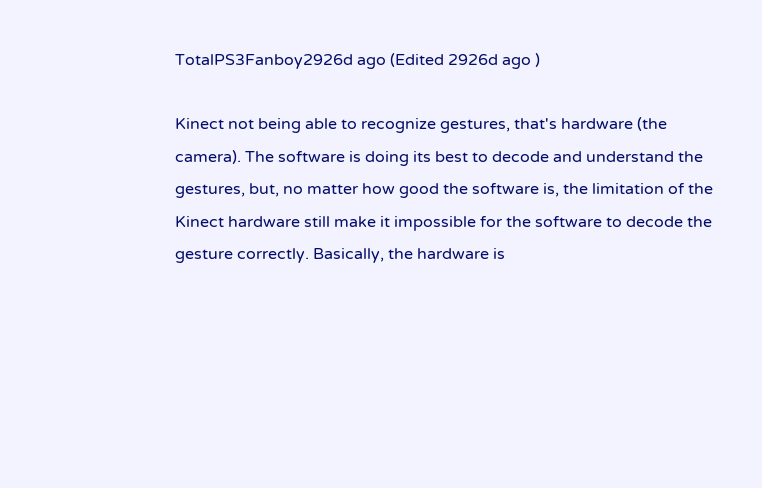TotalPS3Fanboy2926d ago (Edited 2926d ago )

Kinect not being able to recognize gestures, that's hardware (the camera). The software is doing its best to decode and understand the gestures, but, no matter how good the software is, the limitation of the Kinect hardware still make it impossible for the software to decode the gesture correctly. Basically, the hardware is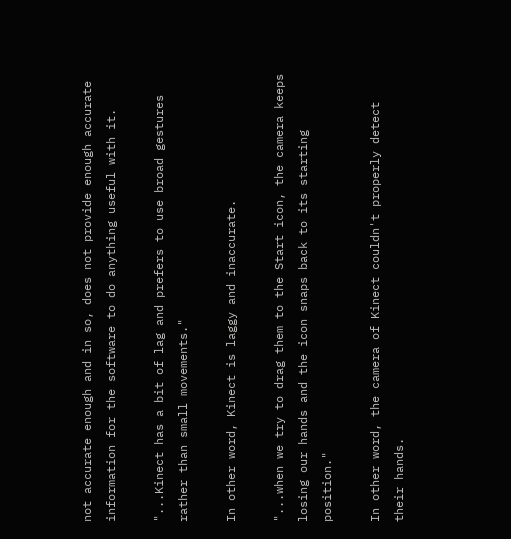not accurate enough and in so, does not provide enough accurate information for the software to do anything useful with it.

"...Kinect has a bit of lag and prefers to use broad gestures rather than small movements."

In other word, Kinect is laggy and inaccurate.

"...when we try to drag them to the Start icon, the camera keeps losing our hands and the icon snaps back to its starting position."

In other word, the camera of Kinect couldn't properly detect their hands.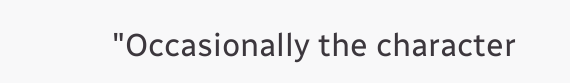"Occasionally the character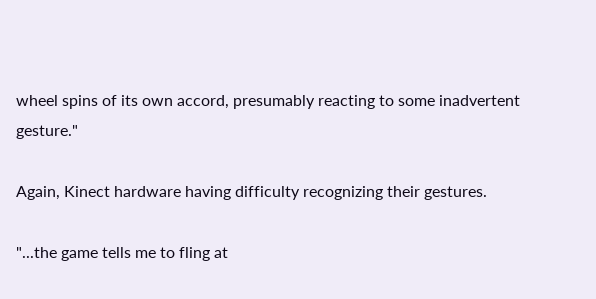wheel spins of its own accord, presumably reacting to some inadvertent gesture."

Again, Kinect hardware having difficulty recognizing their gestures.

"...the game tells me to fling at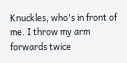Knuckles, who's in front of me. I throw my arm forwards twice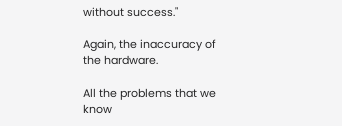without success."

Again, the inaccuracy of the hardware.

All the problems that we know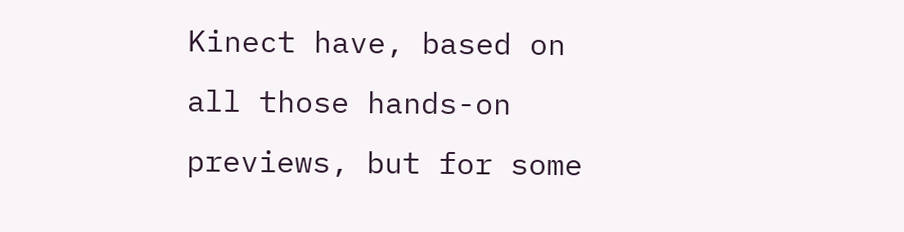Kinect have, based on all those hands-on previews, but for some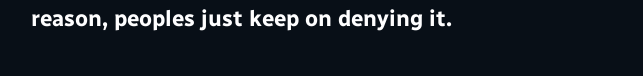reason, peoples just keep on denying it.